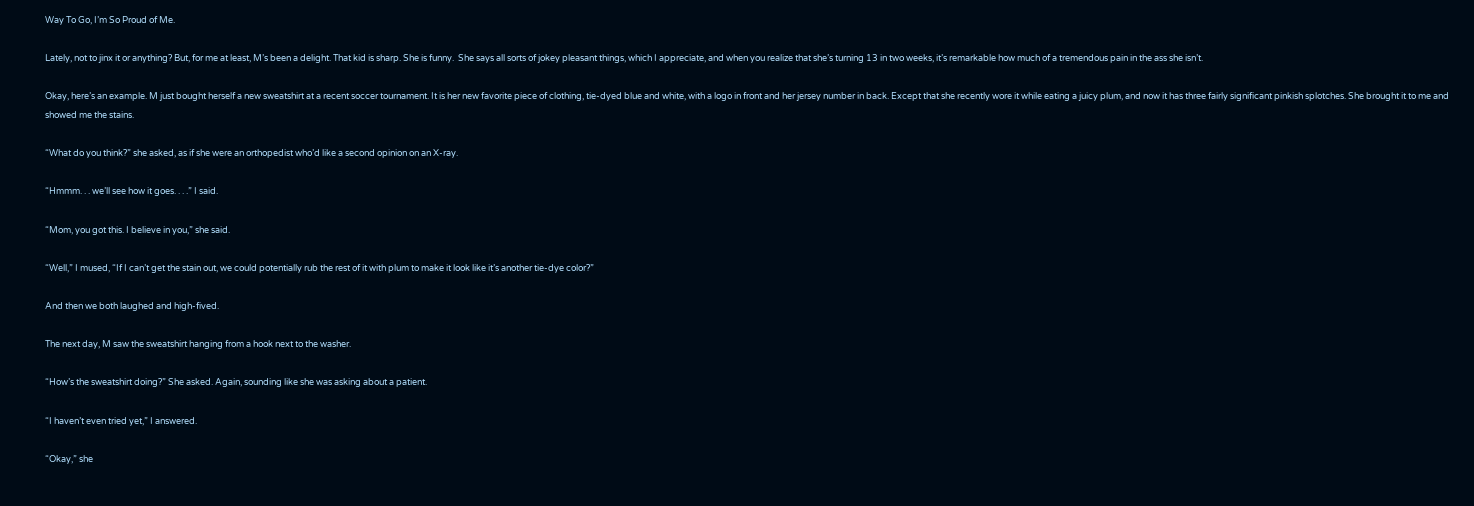Way To Go, I’m So Proud of Me.

Lately, not to jinx it or anything? But, for me at least, M’s been a delight. That kid is sharp. She is funny.  She says all sorts of jokey pleasant things, which I appreciate, and when you realize that she’s turning 13 in two weeks, it’s remarkable how much of a tremendous pain in the ass she isn’t.

Okay, here’s an example. M just bought herself a new sweatshirt at a recent soccer tournament. It is her new favorite piece of clothing, tie-dyed blue and white, with a logo in front and her jersey number in back. Except that she recently wore it while eating a juicy plum, and now it has three fairly significant pinkish splotches. She brought it to me and showed me the stains.

“What do you think?” she asked, as if she were an orthopedist who’d like a second opinion on an X-ray.

“Hmmm. . . we’ll see how it goes. . . .” I said.

“Mom, you got this. I believe in you,” she said.

“Well,” I mused, “If I can’t get the stain out, we could potentially rub the rest of it with plum to make it look like it’s another tie-dye color?”

And then we both laughed and high-fived.

The next day, M saw the sweatshirt hanging from a hook next to the washer.

“How’s the sweatshirt doing?” She asked. Again, sounding like she was asking about a patient.

“I haven’t even tried yet,” I answered.

“Okay,” she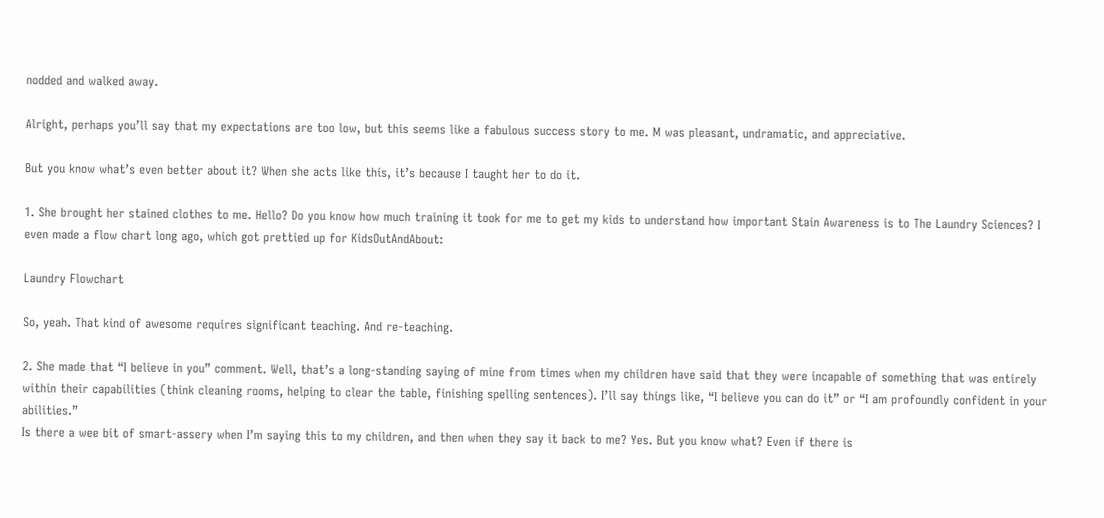nodded and walked away.

Alright, perhaps you’ll say that my expectations are too low, but this seems like a fabulous success story to me. M was pleasant, undramatic, and appreciative.

But you know what’s even better about it? When she acts like this, it’s because I taught her to do it.

1. She brought her stained clothes to me. Hello? Do you know how much training it took for me to get my kids to understand how important Stain Awareness is to The Laundry Sciences? I even made a flow chart long ago, which got prettied up for KidsOutAndAbout:

Laundry Flowchart

So, yeah. That kind of awesome requires significant teaching. And re-teaching.

2. She made that “I believe in you” comment. Well, that’s a long-standing saying of mine from times when my children have said that they were incapable of something that was entirely within their capabilities (think cleaning rooms, helping to clear the table, finishing spelling sentences). I’ll say things like, “I believe you can do it” or “I am profoundly confident in your abilities.”
Is there a wee bit of smart-assery when I’m saying this to my children, and then when they say it back to me? Yes. But you know what? Even if there is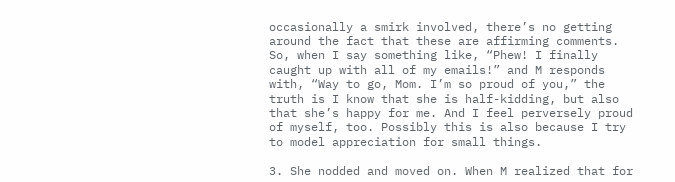occasionally a smirk involved, there’s no getting around the fact that these are affirming comments. So, when I say something like, “Phew! I finally caught up with all of my emails!” and M responds with, “Way to go, Mom. I’m so proud of you,” the truth is I know that she is half-kidding, but also that she’s happy for me. And I feel perversely proud of myself, too. Possibly this is also because I try to model appreciation for small things.

3. She nodded and moved on. When M realized that for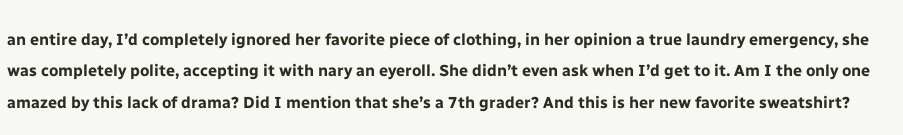an entire day, I’d completely ignored her favorite piece of clothing, in her opinion a true laundry emergency, she was completely polite, accepting it with nary an eyeroll. She didn’t even ask when I’d get to it. Am I the only one amazed by this lack of drama? Did I mention that she’s a 7th grader? And this is her new favorite sweatshirt?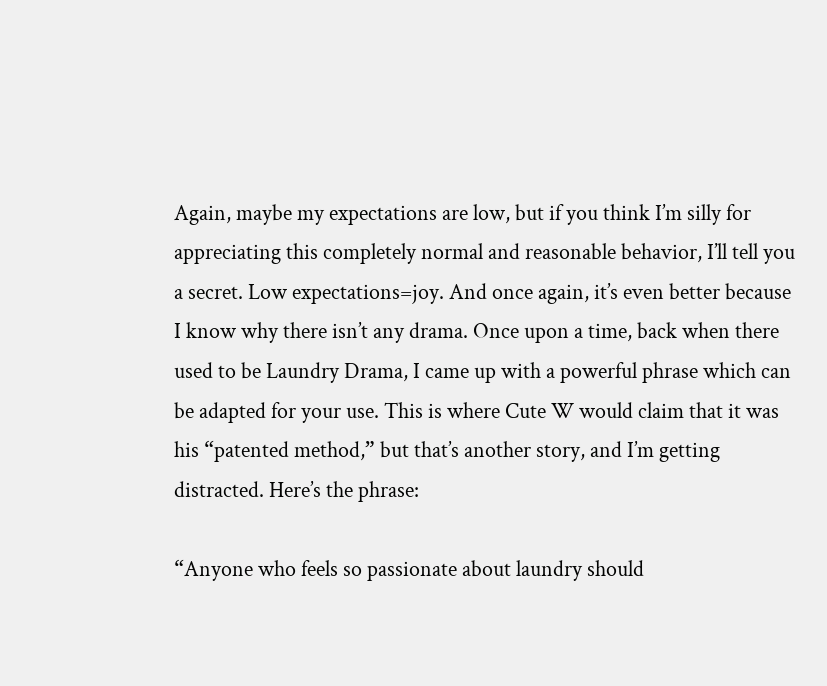Again, maybe my expectations are low, but if you think I’m silly for appreciating this completely normal and reasonable behavior, I’ll tell you a secret. Low expectations=joy. And once again, it’s even better because I know why there isn’t any drama. Once upon a time, back when there used to be Laundry Drama, I came up with a powerful phrase which can be adapted for your use. This is where Cute W would claim that it was his “patented method,” but that’s another story, and I’m getting distracted. Here’s the phrase:

“Anyone who feels so passionate about laundry should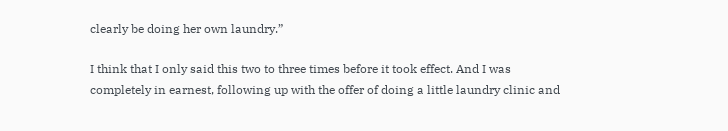clearly be doing her own laundry.”

I think that I only said this two to three times before it took effect. And I was completely in earnest, following up with the offer of doing a little laundry clinic and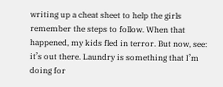writing up a cheat sheet to help the girls remember the steps to follow. When that happened, my kids fled in terror. But now, see: it’s out there. Laundry is something that I’m doing for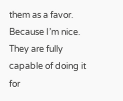them as a favor. Because I’m nice. They are fully capable of doing it for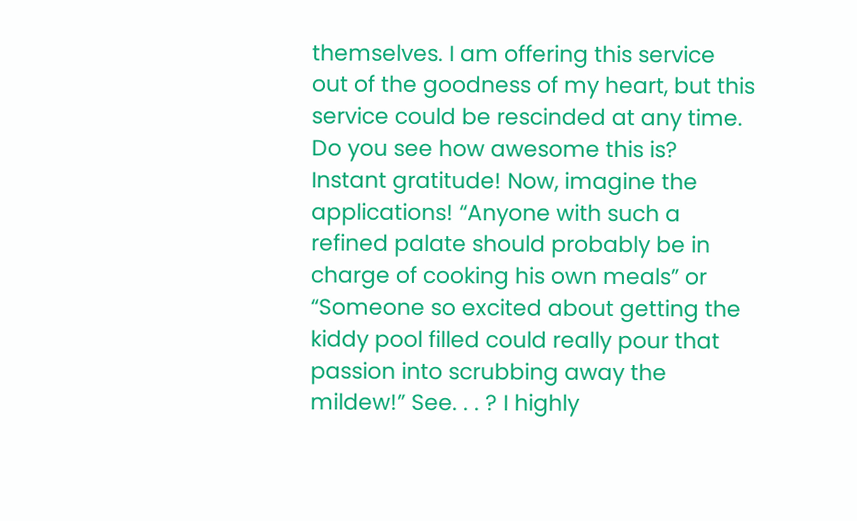themselves. I am offering this service out of the goodness of my heart, but this service could be rescinded at any time. Do you see how awesome this is? Instant gratitude! Now, imagine the applications! “Anyone with such a refined palate should probably be in charge of cooking his own meals” or “Someone so excited about getting the kiddy pool filled could really pour that passion into scrubbing away the mildew!” See. . . ? I highly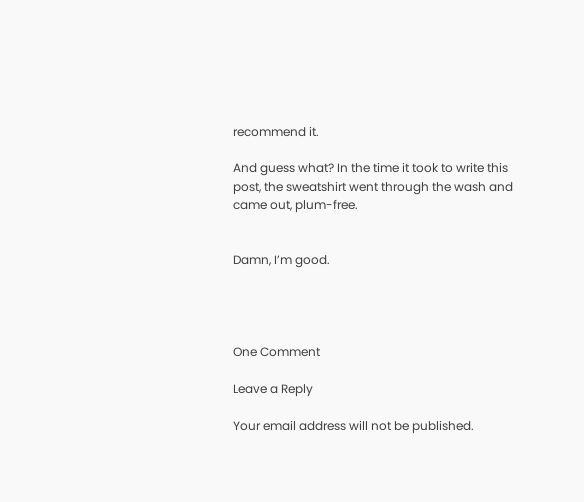recommend it.

And guess what? In the time it took to write this post, the sweatshirt went through the wash and came out, plum-free.


Damn, I’m good.




One Comment

Leave a Reply

Your email address will not be published.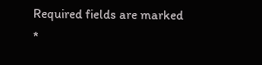Required fields are marked *